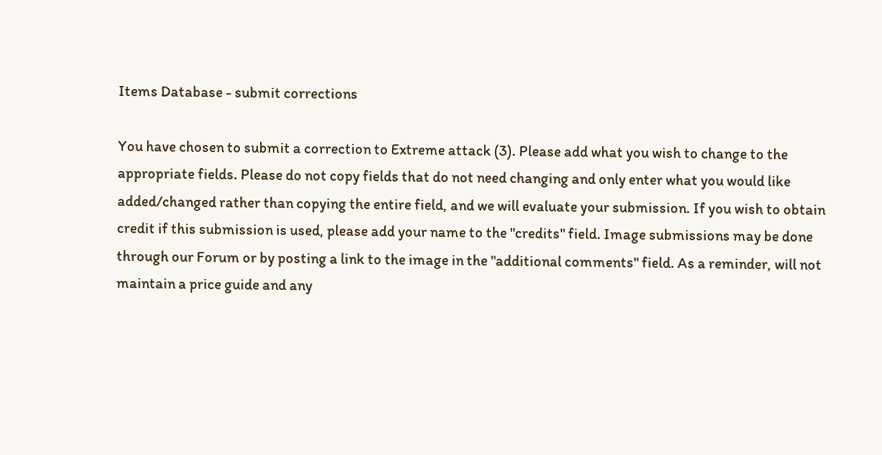Items Database - submit corrections

You have chosen to submit a correction to Extreme attack (3). Please add what you wish to change to the appropriate fields. Please do not copy fields that do not need changing and only enter what you would like added/changed rather than copying the entire field, and we will evaluate your submission. If you wish to obtain credit if this submission is used, please add your name to the "credits" field. Image submissions may be done through our Forum or by posting a link to the image in the "additional comments" field. As a reminder, will not maintain a price guide and any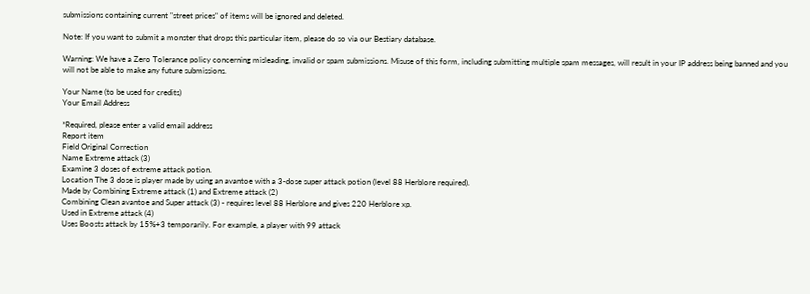submissions containing current "street prices" of items will be ignored and deleted.

Note: If you want to submit a monster that drops this particular item, please do so via our Bestiary database.

Warning: We have a Zero Tolerance policy concerning misleading, invalid or spam submissions. Misuse of this form, including submitting multiple spam messages, will result in your IP address being banned and you will not be able to make any future submissions.

Your Name (to be used for credits)
Your Email Address

*Required, please enter a valid email address
Report item
Field Original Correction
Name Extreme attack (3)
Examine 3 doses of extreme attack potion.
Location The 3 dose is player made by using an avantoe with a 3-dose super attack potion (level 88 Herblore required).
Made by Combining Extreme attack (1) and Extreme attack (2)
Combining Clean avantoe and Super attack (3) - requires level 88 Herblore and gives 220 Herblore xp.
Used in Extreme attack (4)
Uses Boosts attack by 15%+3 temporarily. For example, a player with 99 attack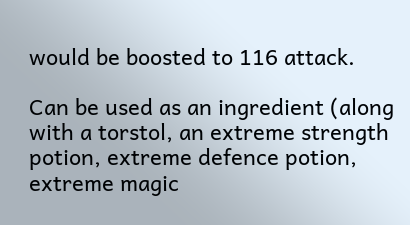would be boosted to 116 attack.

Can be used as an ingredient (along with a torstol, an extreme strength potion, extreme defence potion, extreme magic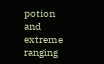potion and extreme ranging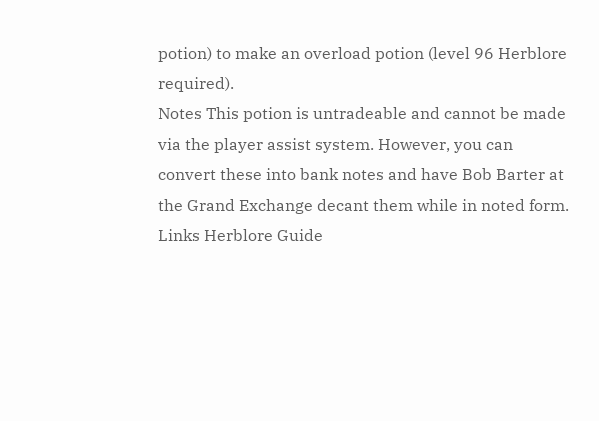potion) to make an overload potion (level 96 Herblore required).
Notes This potion is untradeable and cannot be made via the player assist system. However, you can convert these into bank notes and have Bob Barter at the Grand Exchange decant them while in noted form.
Links Herblore Guide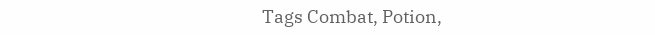Tags Combat, Potion,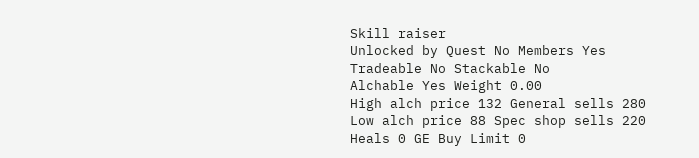Skill raiser
Unlocked by Quest No Members Yes
Tradeable No Stackable No
Alchable Yes Weight 0.00
High alch price 132 General sells 280
Low alch price 88 Spec shop sells 220
Heals 0 GE Buy Limit 0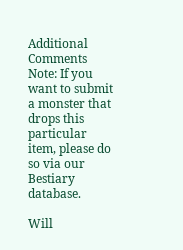Additional Comments
Note: If you want to submit a monster that drops this particular item, please do so via our Bestiary database.

Will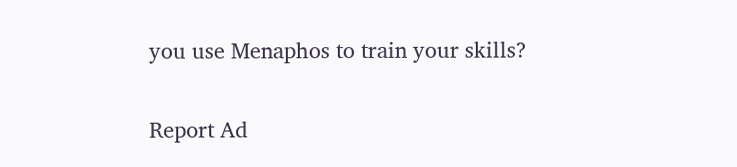you use Menaphos to train your skills?

Report Ad